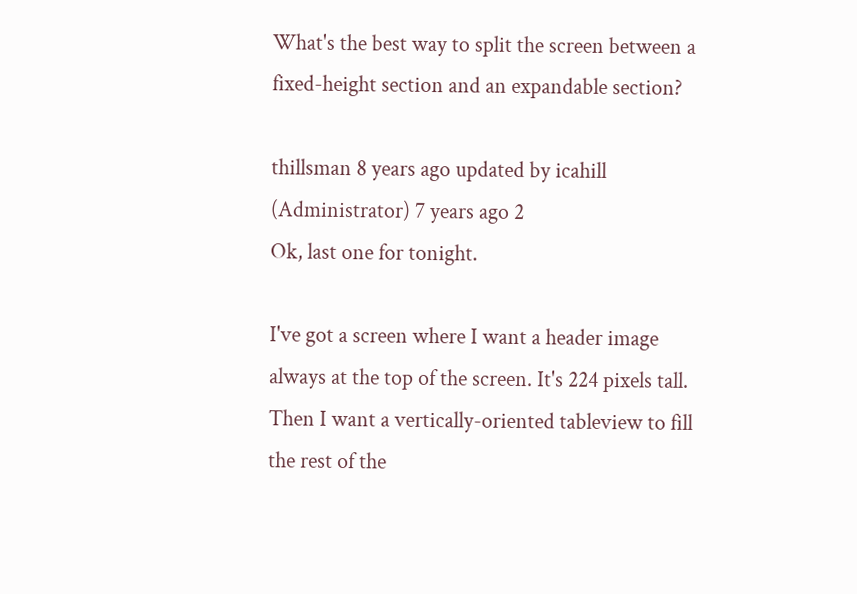What's the best way to split the screen between a fixed-height section and an expandable section?

thillsman 8 years ago updated by icahill (Administrator) 7 years ago 2
Ok, last one for tonight.

I've got a screen where I want a header image always at the top of the screen. It's 224 pixels tall. Then I want a vertically-oriented tableview to fill the rest of the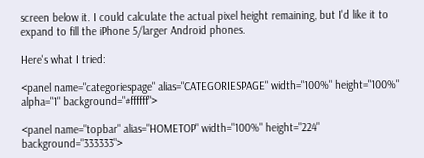screen below it. I could calculate the actual pixel height remaining, but I'd like it to expand to fill the iPhone 5/larger Android phones.

Here's what I tried:

<panel name="categoriespage" alias="CATEGORIESPAGE" width="100%" height="100%" alpha="1" background="#ffffff">

<panel name="topbar" alias="HOMETOP" width="100%" height="224" background="333333">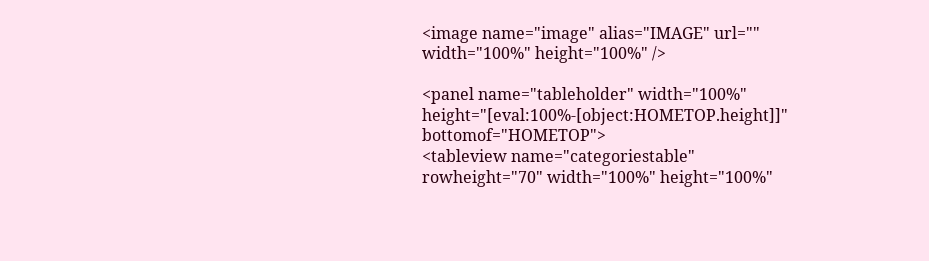<image name="image" alias="IMAGE" url="" width="100%" height="100%" />

<panel name="tableholder" width="100%" height="[eval:100%-[object:HOMETOP.height]]" bottomof="HOMETOP">
<tableview name="categoriestable" rowheight="70" width="100%" height="100%"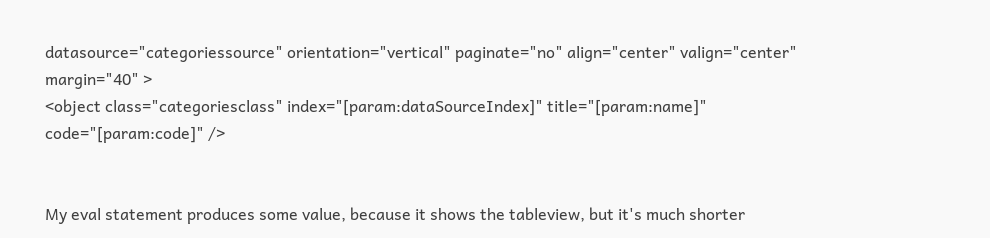datasource="categoriessource" orientation="vertical" paginate="no" align="center" valign="center" margin="40" >
<object class="categoriesclass" index="[param:dataSourceIndex]" title="[param:name]" code="[param:code]" />


My eval statement produces some value, because it shows the tableview, but it's much shorter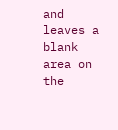and leaves a blank area on the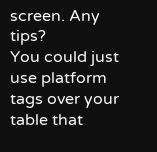screen. Any tips?
You could just use platform tags over your table that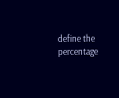define the percentage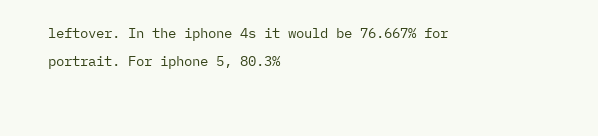leftover. In the iphone 4s it would be 76.667% for portrait. For iphone 5, 80.3%